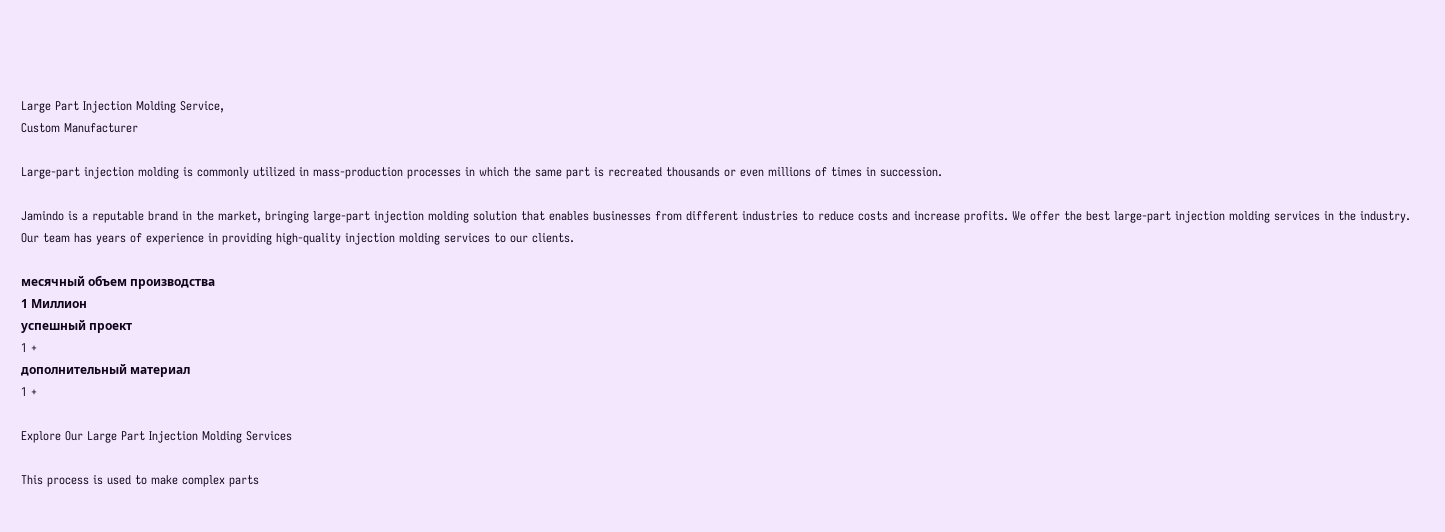Large Part Injection Molding Service,
Custom Manufacturer

Large-part injection molding is commonly utilized in mass-production processes in which the same part is recreated thousands or even millions of times in succession.

Jamindo is a reputable brand in the market, bringing large-part injection molding solution that enables businesses from different industries to reduce costs and increase profits. We offer the best large-part injection molding services in the industry. Our team has years of experience in providing high-quality injection molding services to our clients.

месячный объем производства
1 Миллион
успешный проект
1 +
дополнительный материал
1 +

Explore Our Large Part Injection Molding Services

This process is used to make complex parts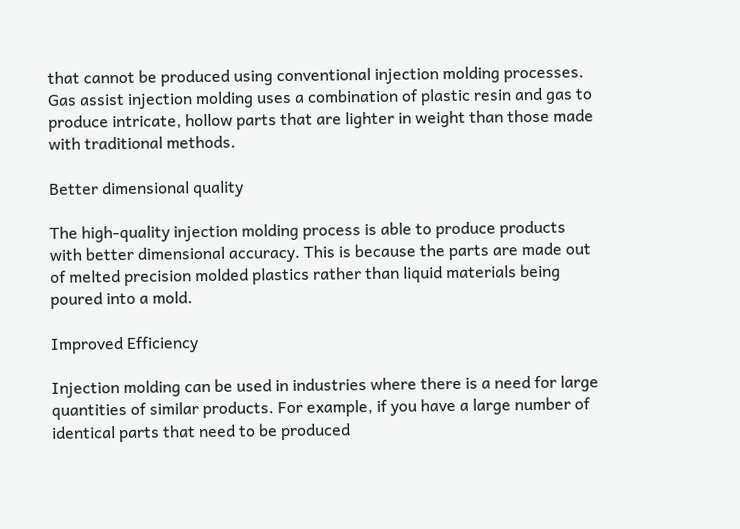that cannot be produced using conventional injection molding processes. Gas assist injection molding uses a combination of plastic resin and gas to produce intricate, hollow parts that are lighter in weight than those made with traditional methods.

Better dimensional quality

The high-quality injection molding process is able to produce products with better dimensional accuracy. This is because the parts are made out of melted precision molded plastics rather than liquid materials being poured into a mold.

Improved Efficiency

Injection molding can be used in industries where there is a need for large quantities of similar products. For example, if you have a large number of identical parts that need to be produced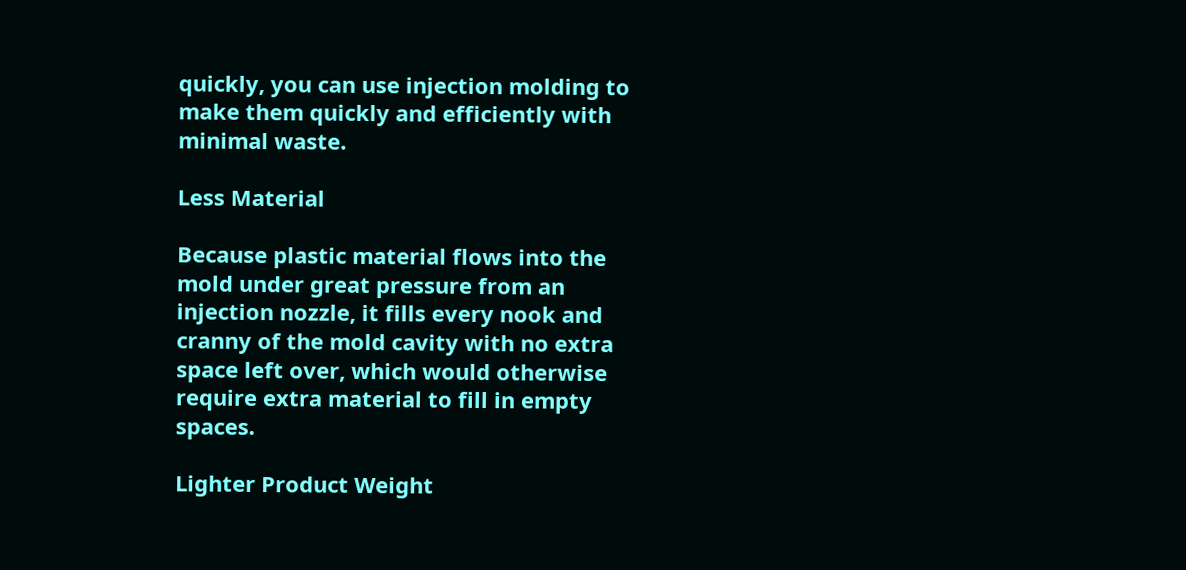quickly, you can use injection molding to make them quickly and efficiently with minimal waste.

Less Material

Because plastic material flows into the mold under great pressure from an injection nozzle, it fills every nook and cranny of the mold cavity with no extra space left over, which would otherwise require extra material to fill in empty spaces.

Lighter Product Weight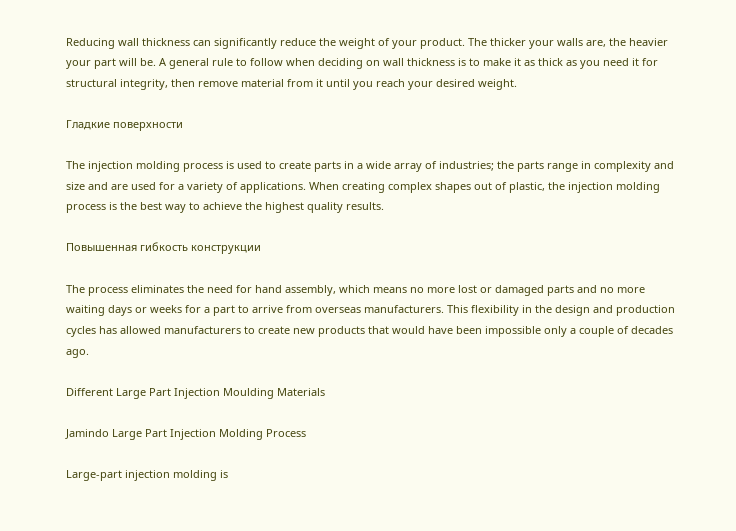Reducing wall thickness can significantly reduce the weight of your product. The thicker your walls are, the heavier your part will be. A general rule to follow when deciding on wall thickness is to make it as thick as you need it for structural integrity, then remove material from it until you reach your desired weight.

Гладкие поверхности

The injection molding process is used to create parts in a wide array of industries; the parts range in complexity and size and are used for a variety of applications. When creating complex shapes out of plastic, the injection molding process is the best way to achieve the highest quality results.

Повышенная гибкость конструкции

The process eliminates the need for hand assembly, which means no more lost or damaged parts and no more waiting days or weeks for a part to arrive from overseas manufacturers. This flexibility in the design and production cycles has allowed manufacturers to create new products that would have been impossible only a couple of decades ago.

Different Large Part Injection Moulding Materials

Jamindo Large Part Injection Molding Process

Large-part injection molding is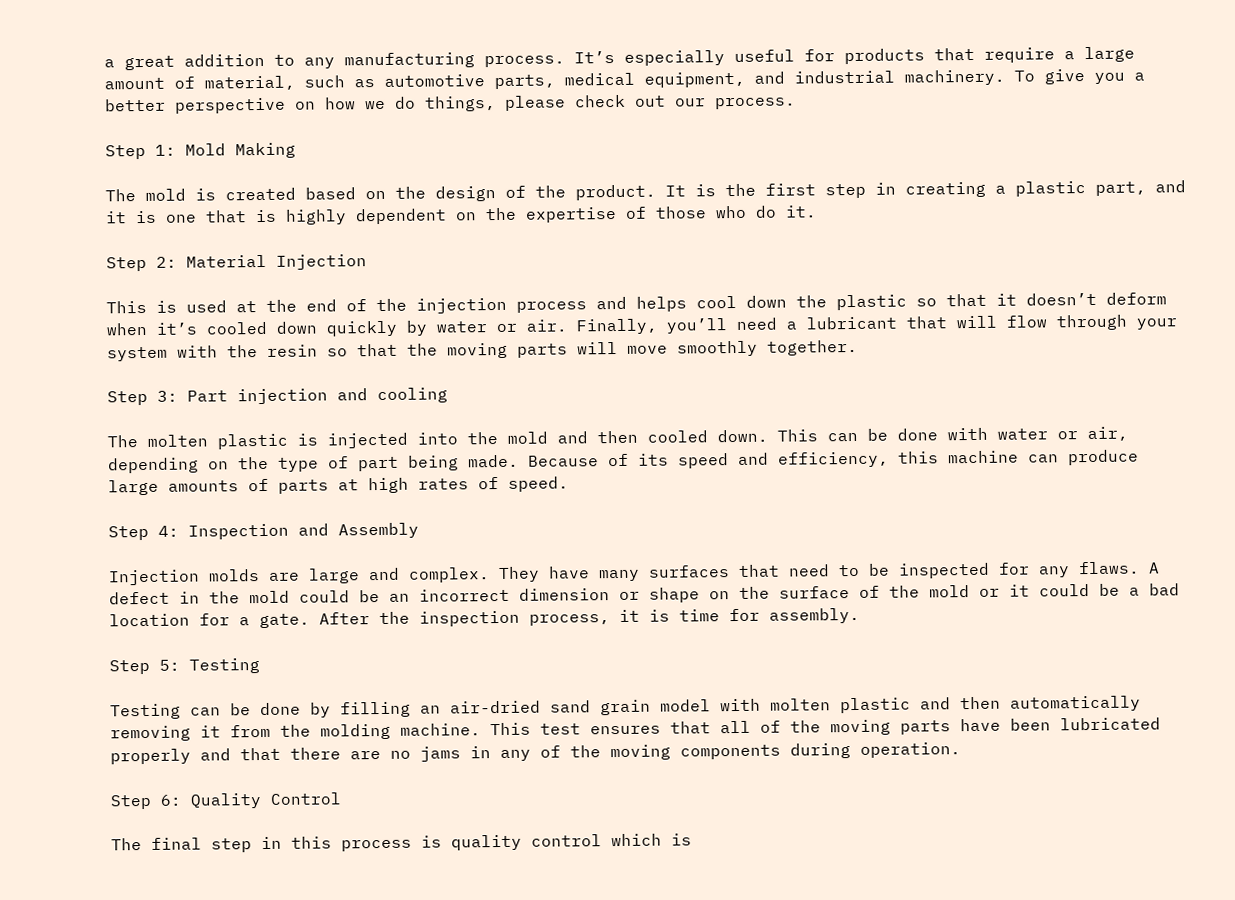a great addition to any manufacturing process. It’s especially useful for products that require a large amount of material, such as automotive parts, medical equipment, and industrial machinery. To give you a better perspective on how we do things, please check out our process.

Step 1: Mold Making

The mold is created based on the design of the product. It is the first step in creating a plastic part, and it is one that is highly dependent on the expertise of those who do it.

Step 2: Material Injection

This is used at the end of the injection process and helps cool down the plastic so that it doesn’t deform when it’s cooled down quickly by water or air. Finally, you’ll need a lubricant that will flow through your system with the resin so that the moving parts will move smoothly together.

Step 3: Part injection and cooling

The molten plastic is injected into the mold and then cooled down. This can be done with water or air, depending on the type of part being made. Because of its speed and efficiency, this machine can produce large amounts of parts at high rates of speed.

Step 4: Inspection and Assembly

Injection molds are large and complex. They have many surfaces that need to be inspected for any flaws. A defect in the mold could be an incorrect dimension or shape on the surface of the mold or it could be a bad location for a gate. After the inspection process, it is time for assembly.

Step 5: Testing

Testing can be done by filling an air-dried sand grain model with molten plastic and then automatically removing it from the molding machine. This test ensures that all of the moving parts have been lubricated properly and that there are no jams in any of the moving components during operation.

Step 6: Quality Control

The final step in this process is quality control which is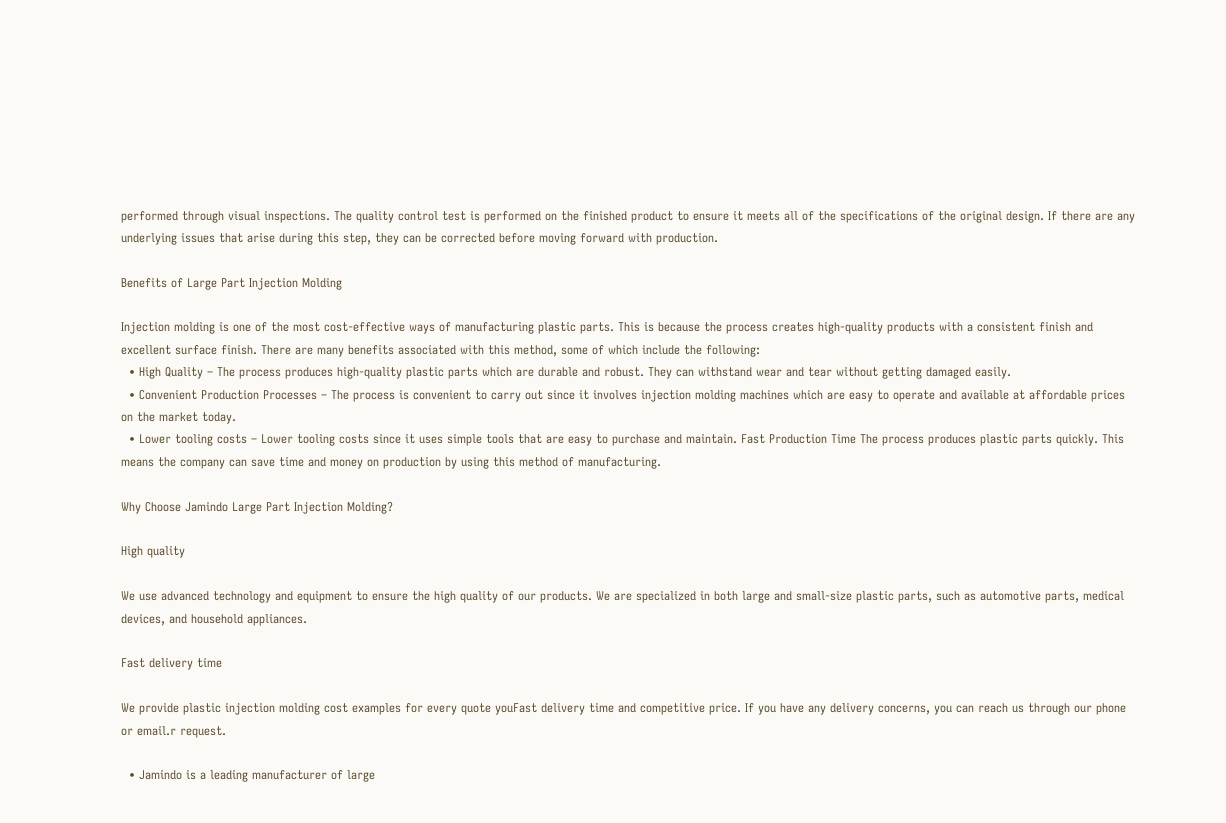performed through visual inspections. The quality control test is performed on the finished product to ensure it meets all of the specifications of the original design. If there are any underlying issues that arise during this step, they can be corrected before moving forward with production.

Benefits of Large Part Injection Molding

Injection molding is one of the most cost-effective ways of manufacturing plastic parts. This is because the process creates high-quality products with a consistent finish and excellent surface finish. There are many benefits associated with this method, some of which include the following:
  • High Quality – The process produces high-quality plastic parts which are durable and robust. They can withstand wear and tear without getting damaged easily.
  • Convenient Production Processes – The process is convenient to carry out since it involves injection molding machines which are easy to operate and available at affordable prices on the market today.
  • Lower tooling costs – Lower tooling costs since it uses simple tools that are easy to purchase and maintain. Fast Production Time The process produces plastic parts quickly. This means the company can save time and money on production by using this method of manufacturing.

Why Choose Jamindo Large Part Injection Molding?

High quality

We use advanced technology and equipment to ensure the high quality of our products. We are specialized in both large and small-size plastic parts, such as automotive parts, medical devices, and household appliances.

Fast delivery time

We provide plastic injection molding cost examples for every quote youFast delivery time and competitive price. If you have any delivery concerns, you can reach us through our phone or email.r request.

  • Jamindo is a leading manufacturer of large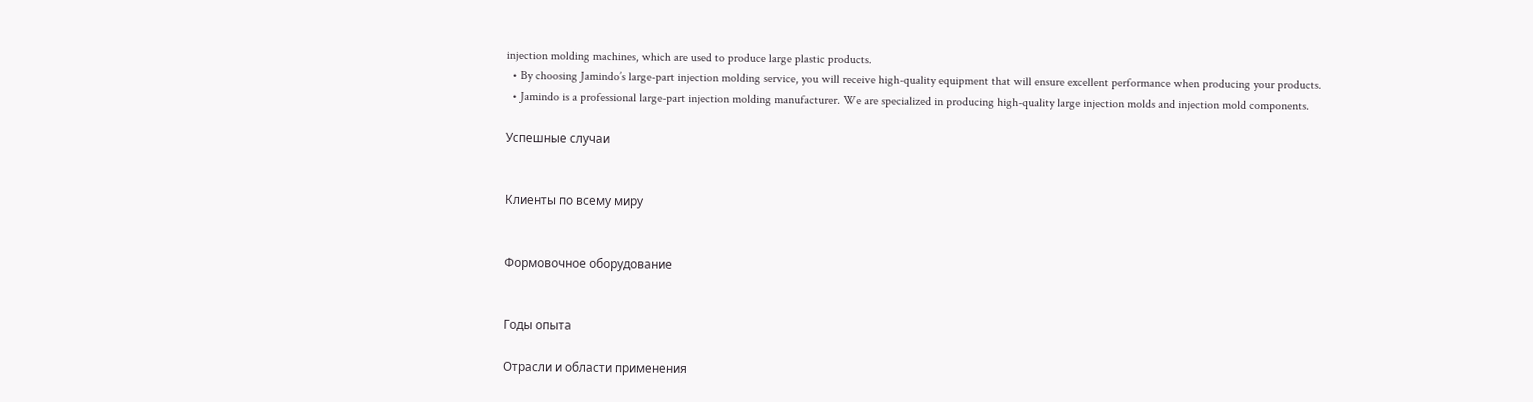injection molding machines, which are used to produce large plastic products.
  • By choosing Jamindo’s large-part injection molding service, you will receive high-quality equipment that will ensure excellent performance when producing your products.
  • Jamindo is a professional large-part injection molding manufacturer. We are specialized in producing high-quality large injection molds and injection mold components.

Успешные случаи


Клиенты по всему миру


Формовочное оборудование


Годы опыта

Отрасли и области применения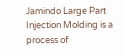Jamindo Large Part Injection Molding is a process of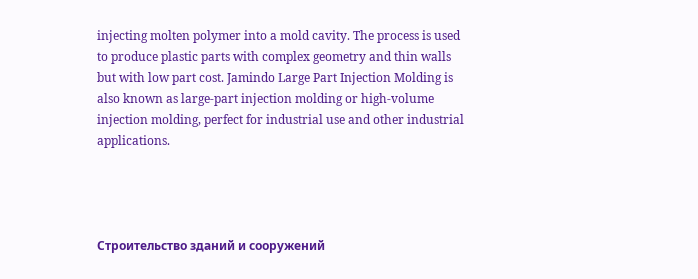injecting molten polymer into a mold cavity. The process is used to produce plastic parts with complex geometry and thin walls but with low part cost. Jamindo Large Part Injection Molding is also known as large-part injection molding or high-volume injection molding, perfect for industrial use and other industrial applications.




Строительство зданий и сооружений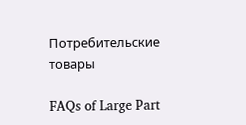Потребительские товары

FAQs of Large Part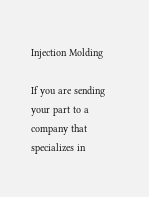Injection Molding

If you are sending your part to a company that specializes in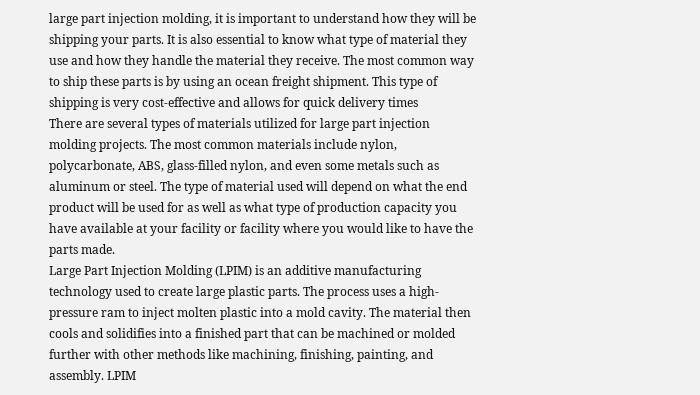large part injection molding, it is important to understand how they will be shipping your parts. It is also essential to know what type of material they use and how they handle the material they receive. The most common way to ship these parts is by using an ocean freight shipment. This type of shipping is very cost-effective and allows for quick delivery times
There are several types of materials utilized for large part injection molding projects. The most common materials include nylon, polycarbonate, ABS, glass-filled nylon, and even some metals such as aluminum or steel. The type of material used will depend on what the end product will be used for as well as what type of production capacity you have available at your facility or facility where you would like to have the parts made.
Large Part Injection Molding (LPIM) is an additive manufacturing technology used to create large plastic parts. The process uses a high-pressure ram to inject molten plastic into a mold cavity. The material then cools and solidifies into a finished part that can be machined or molded further with other methods like machining, finishing, painting, and assembly. LPIM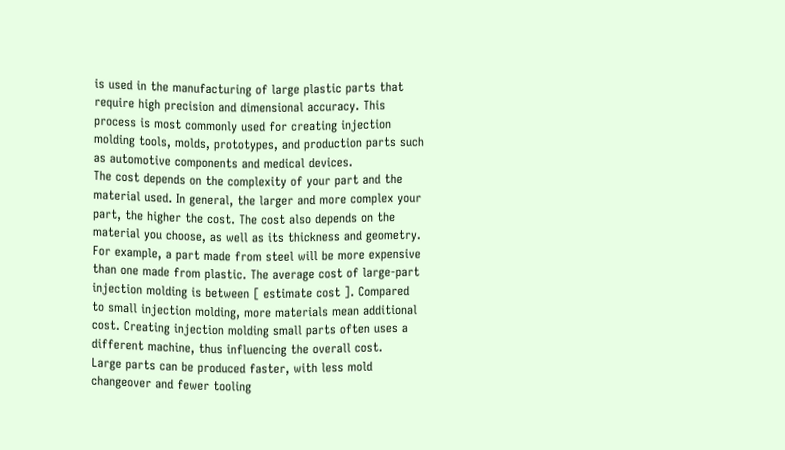is used in the manufacturing of large plastic parts that require high precision and dimensional accuracy. This process is most commonly used for creating injection molding tools, molds, prototypes, and production parts such as automotive components and medical devices.
The cost depends on the complexity of your part and the material used. In general, the larger and more complex your part, the higher the cost. The cost also depends on the material you choose, as well as its thickness and geometry. For example, a part made from steel will be more expensive than one made from plastic. The average cost of large-part injection molding is between [ estimate cost ]. Compared to small injection molding, more materials mean additional cost. Creating injection molding small parts often uses a different machine, thus influencing the overall cost.
Large parts can be produced faster, with less mold changeover and fewer tooling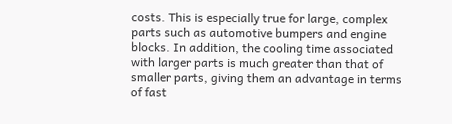costs. This is especially true for large, complex parts such as automotive bumpers and engine blocks. In addition, the cooling time associated with larger parts is much greater than that of smaller parts, giving them an advantage in terms of fast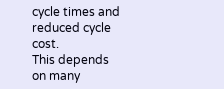cycle times and reduced cycle cost.
This depends on many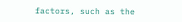factors, such as the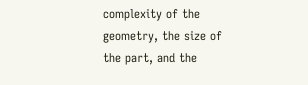complexity of the geometry, the size of the part, and the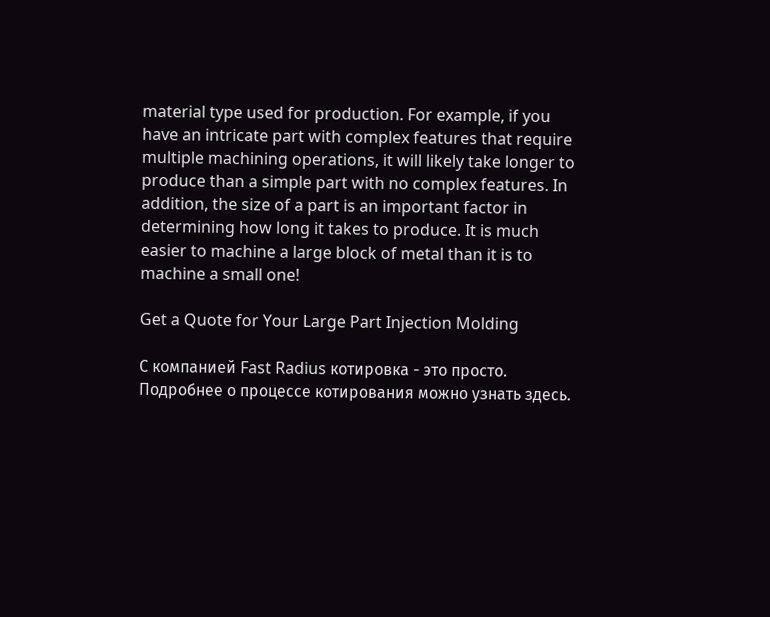material type used for production. For example, if you have an intricate part with complex features that require multiple machining operations, it will likely take longer to produce than a simple part with no complex features. In addition, the size of a part is an important factor in determining how long it takes to produce. It is much easier to machine a large block of metal than it is to machine a small one!

Get a Quote for Your Large Part Injection Molding

С компанией Fast Radius котировка - это просто. Подробнее о процессе котирования можно узнать здесь.